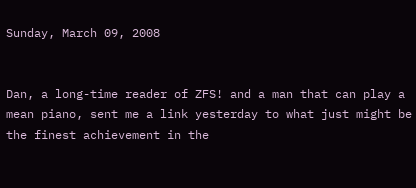Sunday, March 09, 2008


Dan, a long-time reader of ZFS! and a man that can play a mean piano, sent me a link yesterday to what just might be the finest achievement in the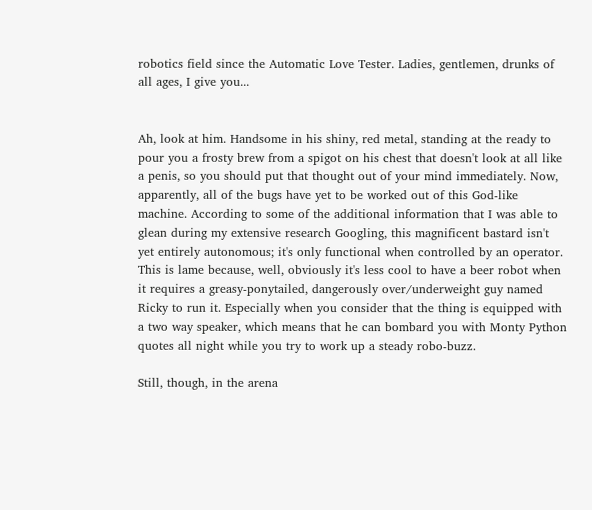robotics field since the Automatic Love Tester. Ladies, gentlemen, drunks of all ages, I give you...


Ah, look at him. Handsome in his shiny, red metal, standing at the ready to pour you a frosty brew from a spigot on his chest that doesn't look at all like a penis, so you should put that thought out of your mind immediately. Now, apparently, all of the bugs have yet to be worked out of this God-like machine. According to some of the additional information that I was able to glean during my extensive research Googling, this magnificent bastard isn't yet entirely autonomous; it's only functional when controlled by an operator. This is lame because, well, obviously it's less cool to have a beer robot when it requires a greasy-ponytailed, dangerously over/underweight guy named Ricky to run it. Especially when you consider that the thing is equipped with a two way speaker, which means that he can bombard you with Monty Python quotes all night while you try to work up a steady robo-buzz.

Still, though, in the arena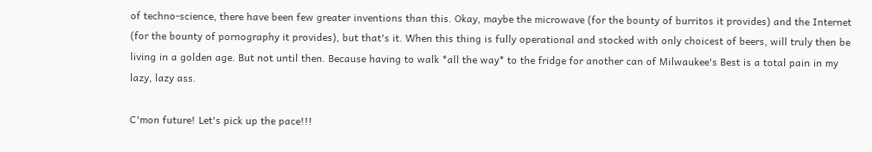of techno-science, there have been few greater inventions than this. Okay, maybe the microwave (for the bounty of burritos it provides) and the Internet (for the bounty of pornography it provides), but that's it. When this thing is fully operational and stocked with only choicest of beers, will truly then be living in a golden age. But not until then. Because having to walk *all the way* to the fridge for another can of Milwaukee's Best is a total pain in my lazy, lazy ass.

C'mon future! Let's pick up the pace!!!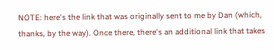NOTE: here's the link that was originally sent to me by Dan (which, thanks, by the way). Once there, there's an additional link that takes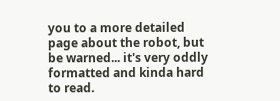you to a more detailed page about the robot, but be warned... it's very oddly formatted and kinda hard to read.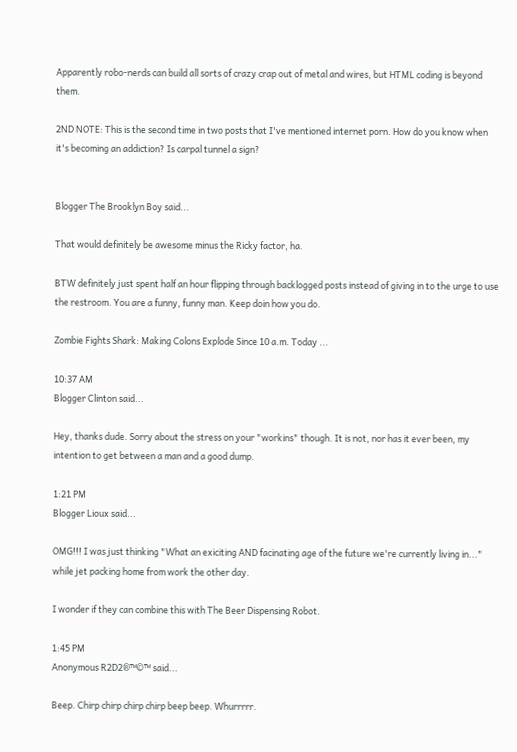Apparently robo-nerds can build all sorts of crazy crap out of metal and wires, but HTML coding is beyond them.

2ND NOTE: This is the second time in two posts that I've mentioned internet porn. How do you know when it's becoming an addiction? Is carpal tunnel a sign?


Blogger The Brooklyn Boy said...

That would definitely be awesome minus the Ricky factor, ha.

BTW definitely just spent half an hour flipping through backlogged posts instead of giving in to the urge to use the restroom. You are a funny, funny man. Keep doin how you do.

Zombie Fights Shark: Making Colons Explode Since 10 a.m. Today ...

10:37 AM
Blogger Clinton said...

Hey, thanks dude. Sorry about the stress on your "workins" though. It is not, nor has it ever been, my intention to get between a man and a good dump.

1:21 PM
Blogger Lioux said...

OMG!!! I was just thinking "What an exiciting AND facinating age of the future we're currently living in..." while jet packing home from work the other day.

I wonder if they can combine this with The Beer Dispensing Robot.

1:45 PM
Anonymous R2D2®™©™ said...

Beep. Chirp chirp chirp chirp beep beep. Whurrrrr.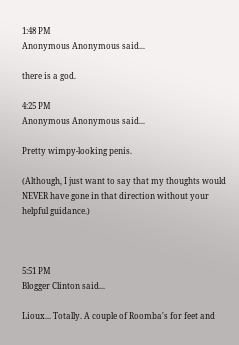1:48 PM
Anonymous Anonymous said...

there is a god.

4:25 PM
Anonymous Anonymous said...

Pretty wimpy-looking penis.

(Although, I just want to say that my thoughts would NEVER have gone in that direction without your helpful guidance.)



5:51 PM
Blogger Clinton said...

Lioux... Totally. A couple of Roomba's for feet and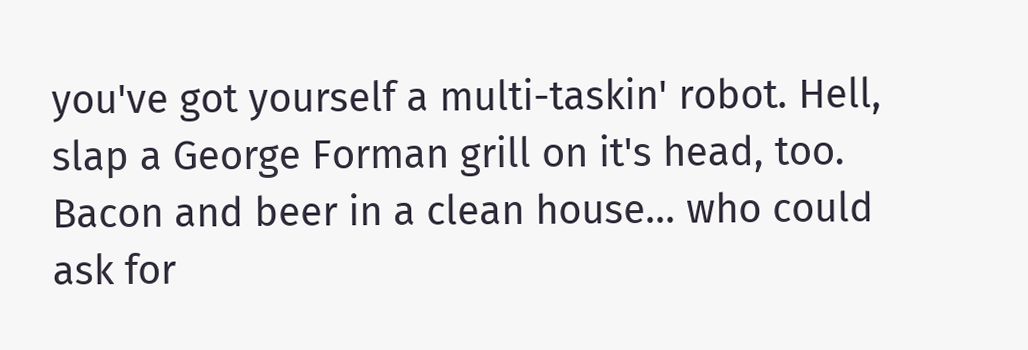you've got yourself a multi-taskin' robot. Hell, slap a George Forman grill on it's head, too. Bacon and beer in a clean house... who could ask for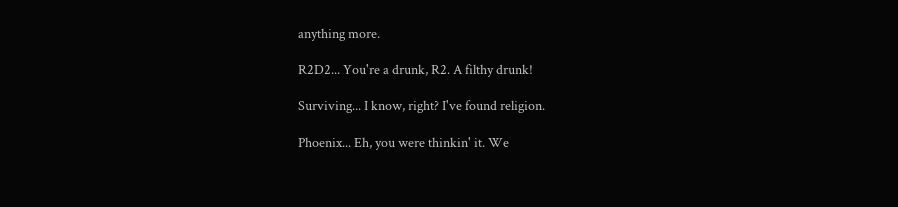anything more.

R2D2... You're a drunk, R2. A filthy drunk!

Surviving... I know, right? I've found religion.

Phoenix... Eh, you were thinkin' it. We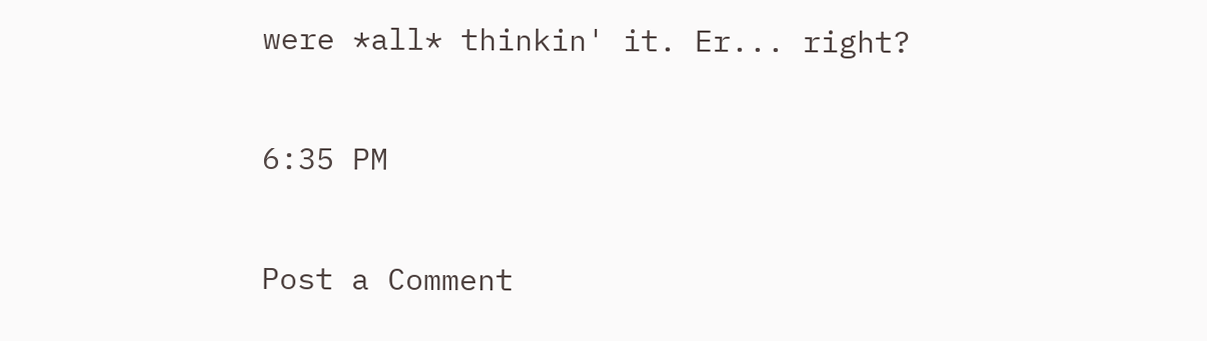were *all* thinkin' it. Er... right?

6:35 PM

Post a Comment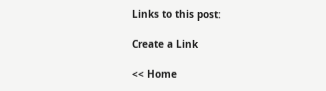Links to this post:

Create a Link

<< Home